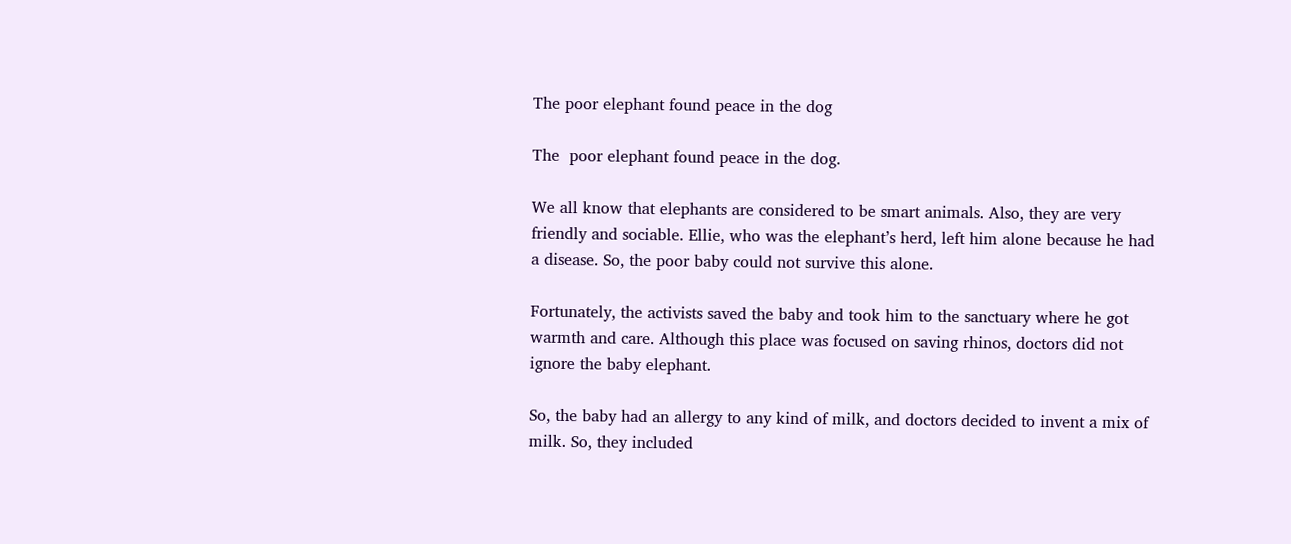The poor elephant found peace in the dog

The  poor elephant found peace in the dog.

We all know that elephants are considered to be smart animals. Also, they are very friendly and sociable. Ellie, who was the elephant’s herd, left him alone because he had a disease. So, the poor baby could not survive this alone.

Fortunately, the activists saved the baby and took him to the sanctuary where he got warmth and care. Although this place was focused on saving rhinos, doctors did not ignore the baby elephant.

So, the baby had an allergy to any kind of milk, and doctors decided to invent a mix of milk. So, they included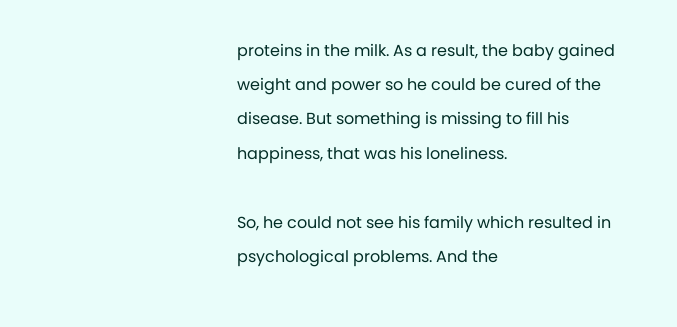proteins in the milk. As a result, the baby gained weight and power so he could be cured of the disease. But something is missing to fill his happiness, that was his loneliness.

So, he could not see his family which resulted in psychological problems. And the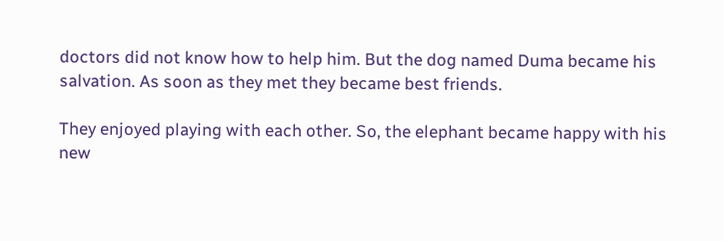doctors did not know how to help him. But the dog named Duma became his salvation. As soon as they met they became best friends.

They enjoyed playing with each other. So, the elephant became happy with his new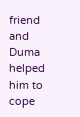friend and Duma helped him to cope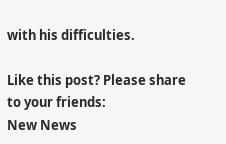with his difficulties.

Like this post? Please share to your friends:
New News